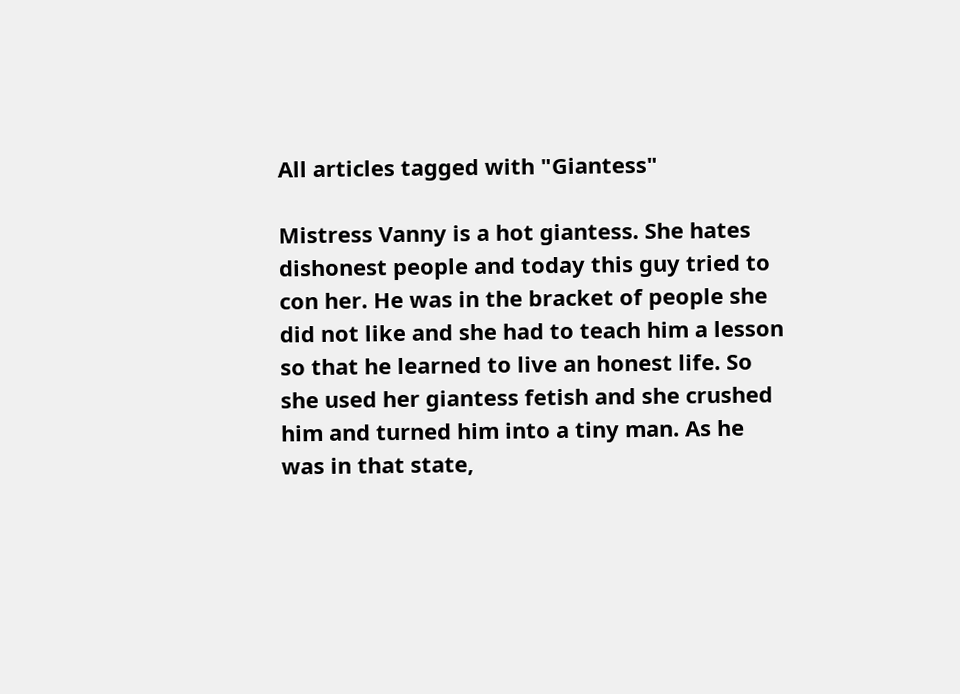All articles tagged with "Giantess"

Mistress Vanny is a hot giantess. She hates dishonest people and today this guy tried to con her. He was in the bracket of people she did not like and she had to teach him a lesson so that he learned to live an honest life. So she used her giantess fetish and she crushed him and turned him into a tiny man. As he was in that state,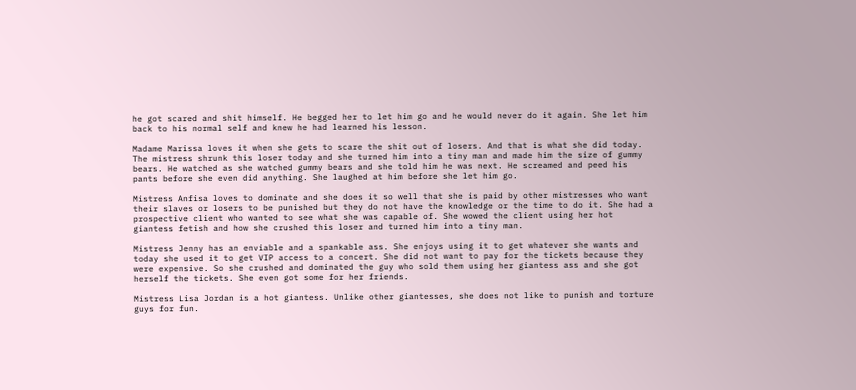he got scared and shit himself. He begged her to let him go and he would never do it again. She let him back to his normal self and knew he had learned his lesson.

Madame Marissa loves it when she gets to scare the shit out of losers. And that is what she did today. The mistress shrunk this loser today and she turned him into a tiny man and made him the size of gummy bears. He watched as she watched gummy bears and she told him he was next. He screamed and peed his pants before she even did anything. She laughed at him before she let him go.

Mistress Anfisa loves to dominate and she does it so well that she is paid by other mistresses who want their slaves or losers to be punished but they do not have the knowledge or the time to do it. She had a prospective client who wanted to see what she was capable of. She wowed the client using her hot giantess fetish and how she crushed this loser and turned him into a tiny man.

Mistress Jenny has an enviable and a spankable ass. She enjoys using it to get whatever she wants and today she used it to get VIP access to a concert. She did not want to pay for the tickets because they were expensive. So she crushed and dominated the guy who sold them using her giantess ass and she got herself the tickets. She even got some for her friends.

Mistress Lisa Jordan is a hot giantess. Unlike other giantesses, she does not like to punish and torture guys for fun.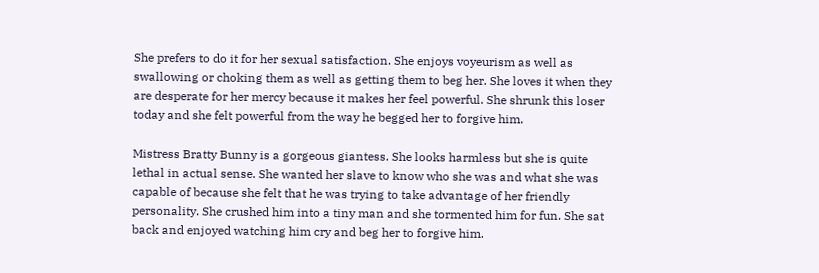She prefers to do it for her sexual satisfaction. She enjoys voyeurism as well as swallowing or choking them as well as getting them to beg her. She loves it when they are desperate for her mercy because it makes her feel powerful. She shrunk this loser today and she felt powerful from the way he begged her to forgive him.

Mistress Bratty Bunny is a gorgeous giantess. She looks harmless but she is quite lethal in actual sense. She wanted her slave to know who she was and what she was capable of because she felt that he was trying to take advantage of her friendly personality. She crushed him into a tiny man and she tormented him for fun. She sat back and enjoyed watching him cry and beg her to forgive him.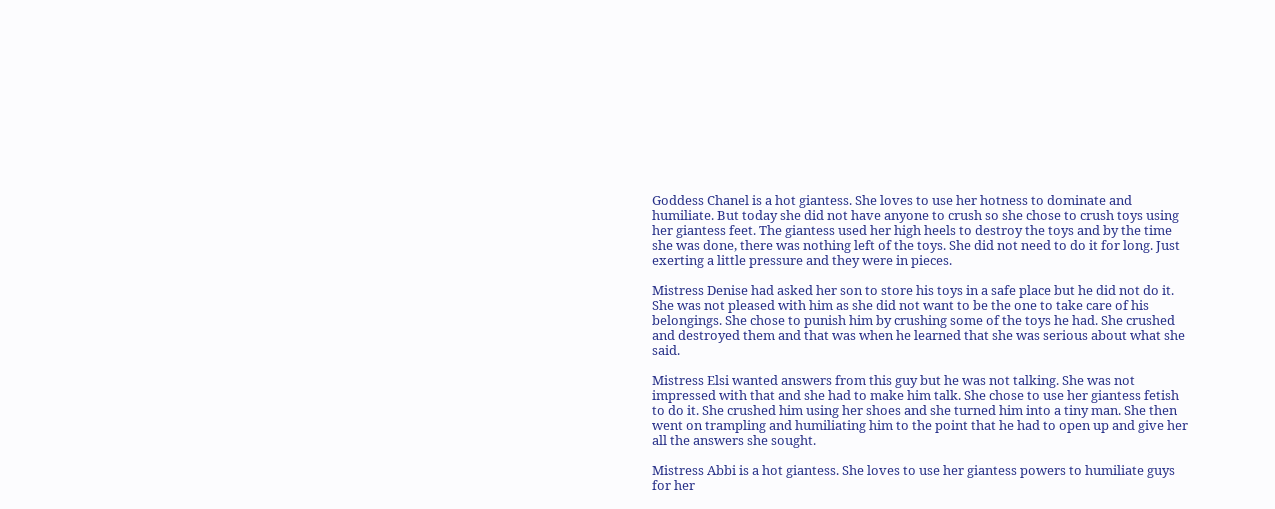Goddess Chanel is a hot giantess. She loves to use her hotness to dominate and humiliate. But today she did not have anyone to crush so she chose to crush toys using her giantess feet. The giantess used her high heels to destroy the toys and by the time she was done, there was nothing left of the toys. She did not need to do it for long. Just exerting a little pressure and they were in pieces.

Mistress Denise had asked her son to store his toys in a safe place but he did not do it. She was not pleased with him as she did not want to be the one to take care of his belongings. She chose to punish him by crushing some of the toys he had. She crushed and destroyed them and that was when he learned that she was serious about what she said.

Mistress Elsi wanted answers from this guy but he was not talking. She was not impressed with that and she had to make him talk. She chose to use her giantess fetish to do it. She crushed him using her shoes and she turned him into a tiny man. She then went on trampling and humiliating him to the point that he had to open up and give her all the answers she sought.

Mistress Abbi is a hot giantess. She loves to use her giantess powers to humiliate guys for her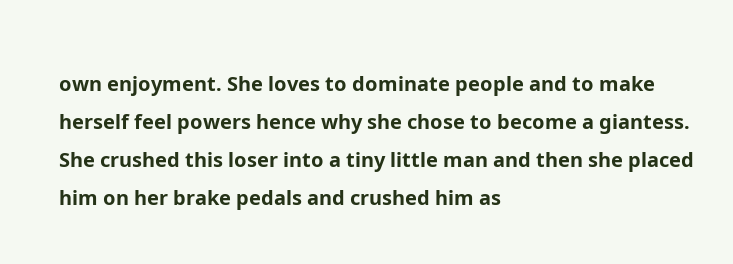own enjoyment. She loves to dominate people and to make herself feel powers hence why she chose to become a giantess. She crushed this loser into a tiny little man and then she placed him on her brake pedals and crushed him as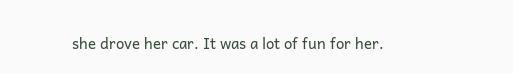she drove her car. It was a lot of fun for her.